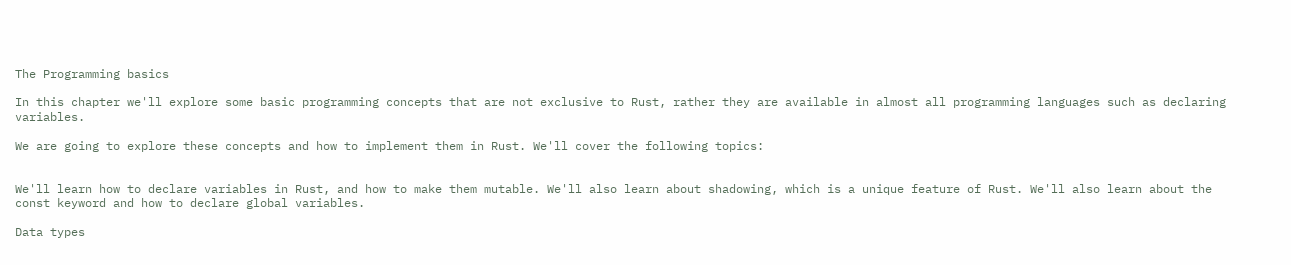The Programming basics

In this chapter we'll explore some basic programming concepts that are not exclusive to Rust, rather they are available in almost all programming languages such as declaring variables.

We are going to explore these concepts and how to implement them in Rust. We'll cover the following topics:


We'll learn how to declare variables in Rust, and how to make them mutable. We'll also learn about shadowing, which is a unique feature of Rust. We'll also learn about the const keyword and how to declare global variables.

Data types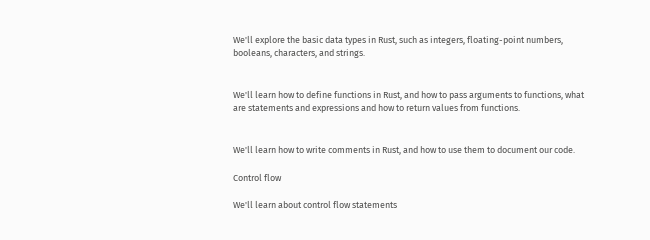We'll explore the basic data types in Rust, such as integers, floating-point numbers, booleans, characters, and strings.


We'll learn how to define functions in Rust, and how to pass arguments to functions, what are statements and expressions and how to return values from functions.


We'll learn how to write comments in Rust, and how to use them to document our code.

Control flow

We'll learn about control flow statements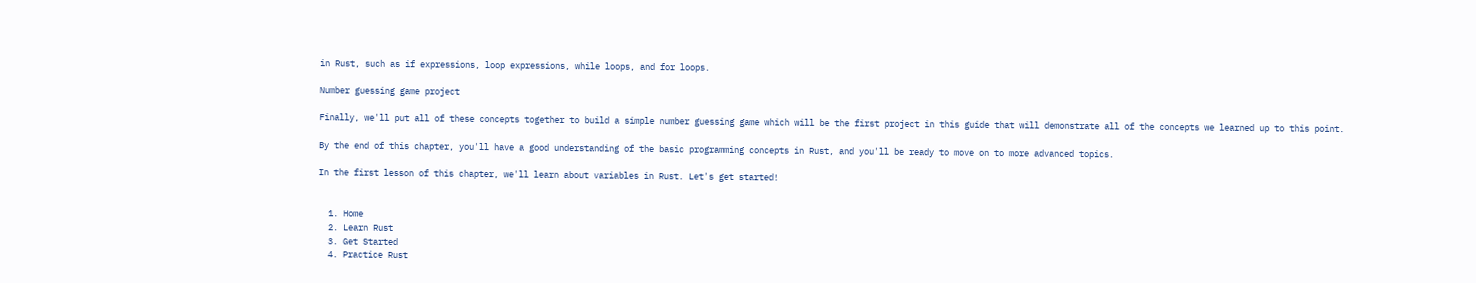in Rust, such as if expressions, loop expressions, while loops, and for loops.

Number guessing game project

Finally, we'll put all of these concepts together to build a simple number guessing game which will be the first project in this guide that will demonstrate all of the concepts we learned up to this point.

By the end of this chapter, you'll have a good understanding of the basic programming concepts in Rust, and you'll be ready to move on to more advanced topics.

In the first lesson of this chapter, we'll learn about variables in Rust. Let's get started!


  1. Home
  2. Learn Rust
  3. Get Started
  4. Practice Rust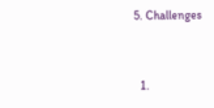5. Challenges


  1.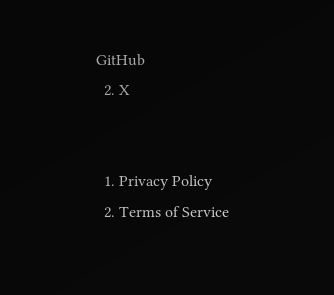GitHub
  2. X


  1. Privacy Policy
  2. Terms of Service